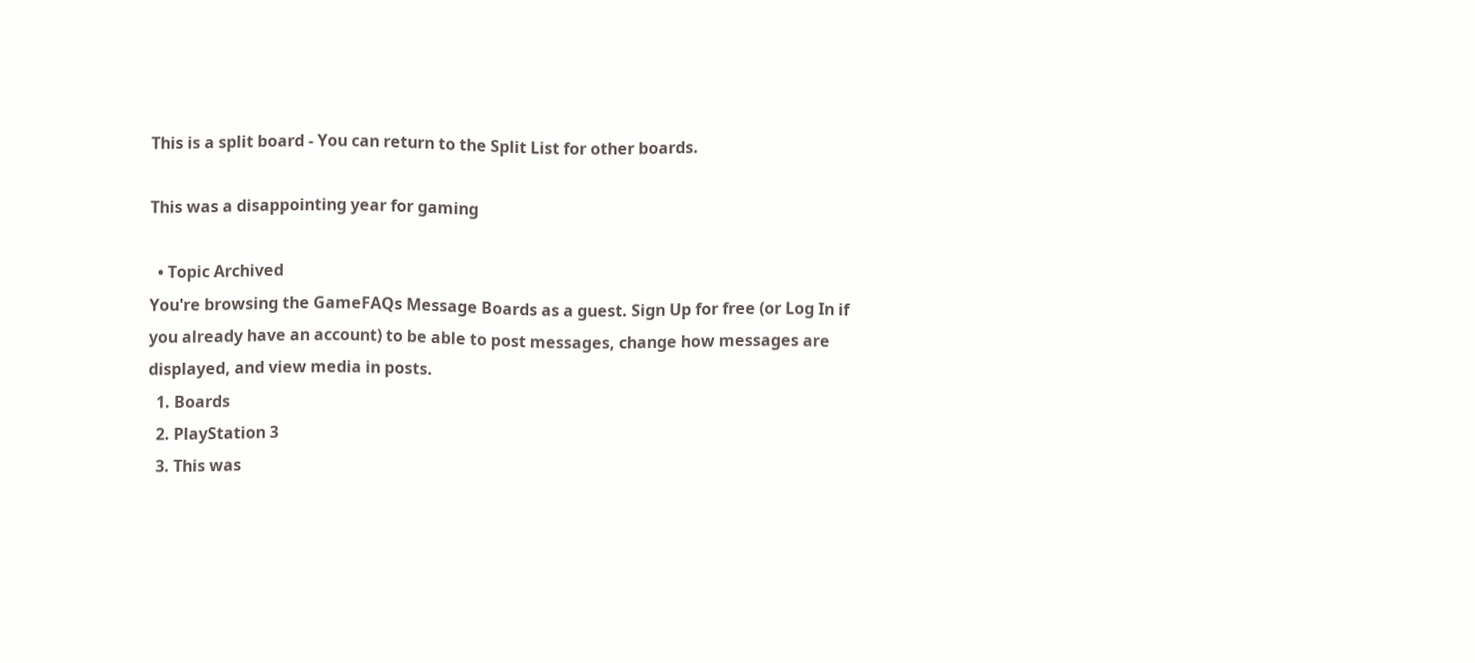This is a split board - You can return to the Split List for other boards.

This was a disappointing year for gaming

  • Topic Archived
You're browsing the GameFAQs Message Boards as a guest. Sign Up for free (or Log In if you already have an account) to be able to post messages, change how messages are displayed, and view media in posts.
  1. Boards
  2. PlayStation 3
  3. This was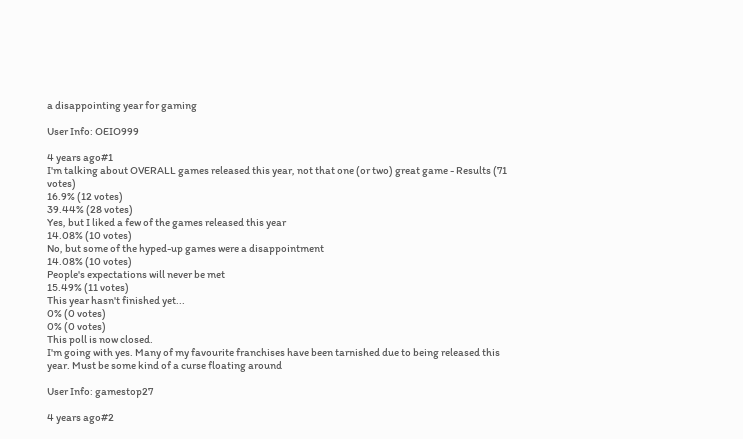a disappointing year for gaming

User Info: OEIO999

4 years ago#1
I'm talking about OVERALL games released this year, not that one (or two) great game - Results (71 votes)
16.9% (12 votes)
39.44% (28 votes)
Yes, but I liked a few of the games released this year
14.08% (10 votes)
No, but some of the hyped-up games were a disappointment
14.08% (10 votes)
People's expectations will never be met
15.49% (11 votes)
This year hasn't finished yet...
0% (0 votes)
0% (0 votes)
This poll is now closed.
I'm going with yes. Many of my favourite franchises have been tarnished due to being released this year. Must be some kind of a curse floating around

User Info: gamestop27

4 years ago#2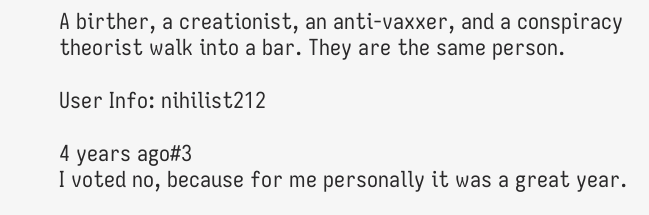A birther, a creationist, an anti-vaxxer, and a conspiracy theorist walk into a bar. They are the same person.

User Info: nihilist212

4 years ago#3
I voted no, because for me personally it was a great year.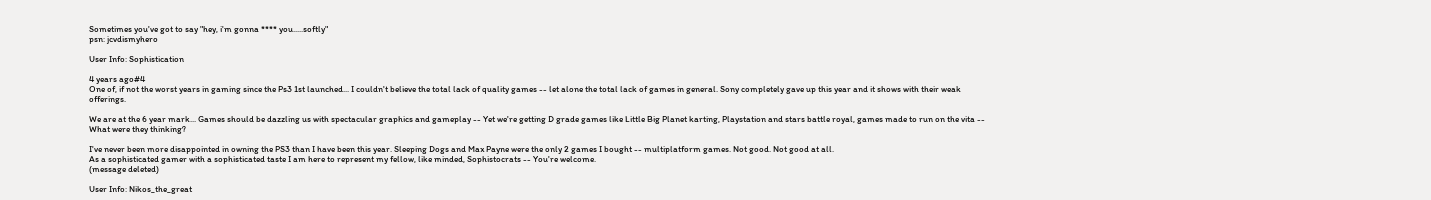Sometimes you've got to say "hey, i'm gonna **** you.....softly"
psn: jcvdismyhero

User Info: Sophistication

4 years ago#4
One of, if not the worst years in gaming since the Ps3 1st launched... I couldn't believe the total lack of quality games -- let alone the total lack of games in general. Sony completely gave up this year and it shows with their weak offerings.

We are at the 6 year mark... Games should be dazzling us with spectacular graphics and gameplay -- Yet we're getting D grade games like Little Big Planet karting, Playstation and stars battle royal, games made to run on the vita -- What were they thinking?

I've never been more disappointed in owning the PS3 than I have been this year. Sleeping Dogs and Max Payne were the only 2 games I bought -- multiplatform games. Not good. Not good at all.
As a sophisticated gamer with a sophisticated taste I am here to represent my fellow, like minded, Sophistocrats -- You're welcome.
(message deleted)

User Info: Nikos_the_great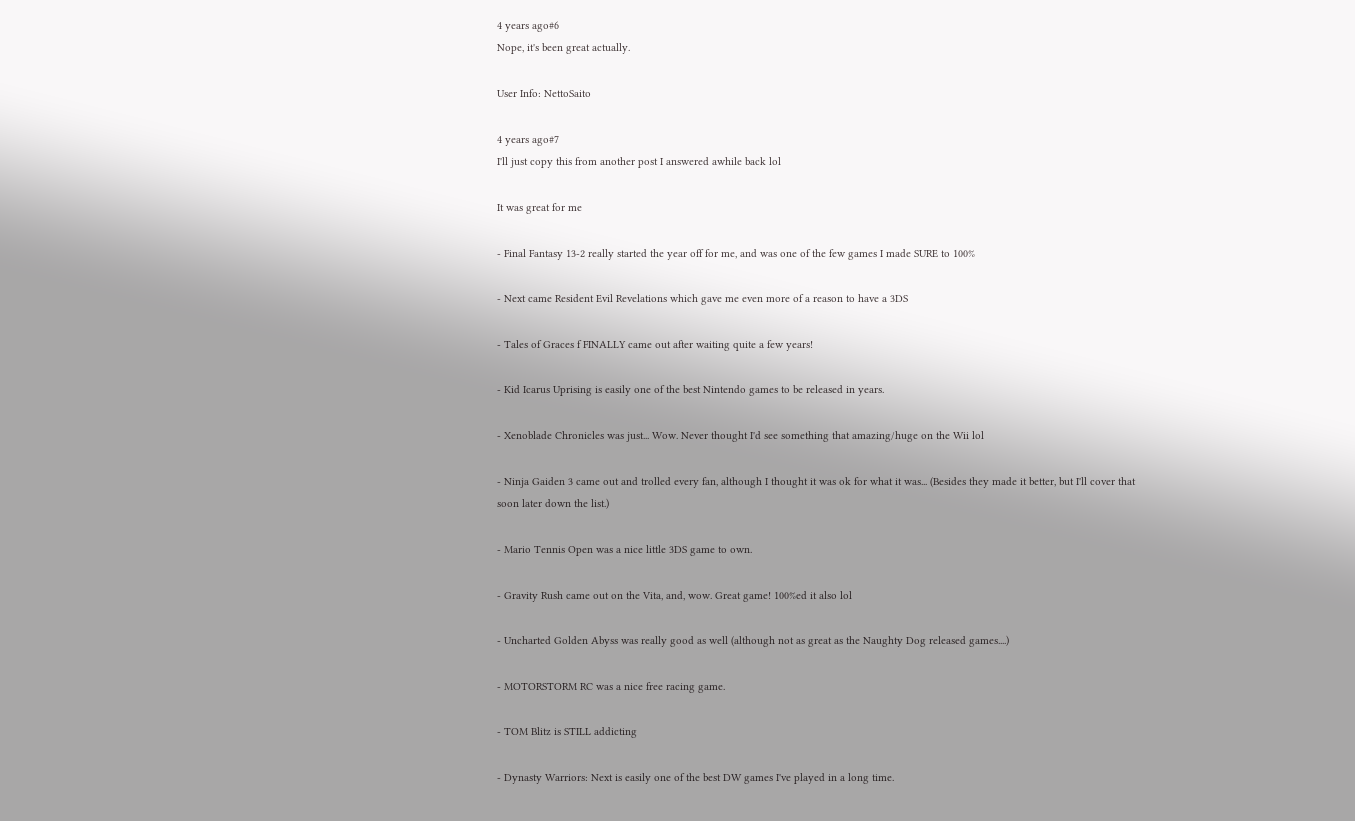4 years ago#6
Nope, it's been great actually.

User Info: NettoSaito

4 years ago#7
I'll just copy this from another post I answered awhile back lol

It was great for me

- Final Fantasy 13-2 really started the year off for me, and was one of the few games I made SURE to 100%

- Next came Resident Evil Revelations which gave me even more of a reason to have a 3DS

- Tales of Graces f FINALLY came out after waiting quite a few years!

- Kid Icarus Uprising is easily one of the best Nintendo games to be released in years.

- Xenoblade Chronicles was just... Wow. Never thought I'd see something that amazing/huge on the Wii lol

- Ninja Gaiden 3 came out and trolled every fan, although I thought it was ok for what it was... (Besides they made it better, but I'll cover that soon later down the list.)

- Mario Tennis Open was a nice little 3DS game to own.

- Gravity Rush came out on the Vita, and, wow. Great game! 100%ed it also lol

- Uncharted Golden Abyss was really good as well (although not as great as the Naughty Dog released games....)

- MOTORSTORM RC was a nice free racing game.

- TOM Blitz is STILL addicting

- Dynasty Warriors: Next is easily one of the best DW games I've played in a long time.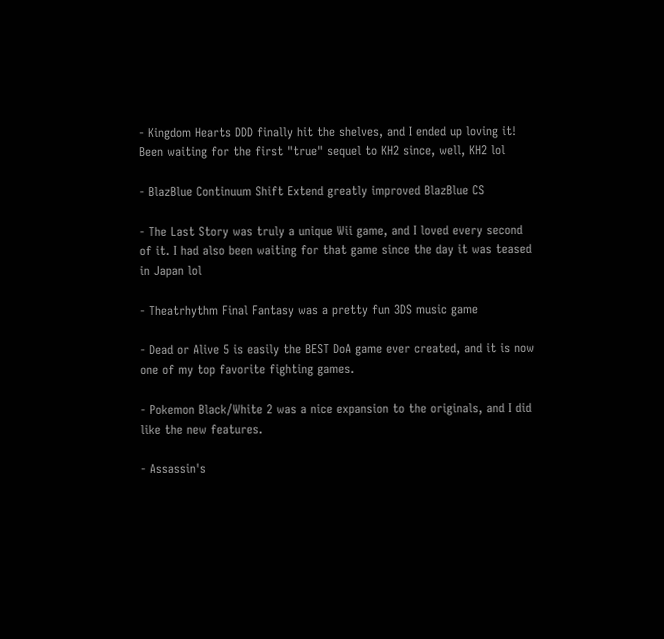- Kingdom Hearts DDD finally hit the shelves, and I ended up loving it! Been waiting for the first "true" sequel to KH2 since, well, KH2 lol

- BlazBlue Continuum Shift Extend greatly improved BlazBlue CS

- The Last Story was truly a unique Wii game, and I loved every second of it. I had also been waiting for that game since the day it was teased in Japan lol

- Theatrhythm Final Fantasy was a pretty fun 3DS music game

- Dead or Alive 5 is easily the BEST DoA game ever created, and it is now one of my top favorite fighting games.

- Pokemon Black/White 2 was a nice expansion to the originals, and I did like the new features.

- Assassin's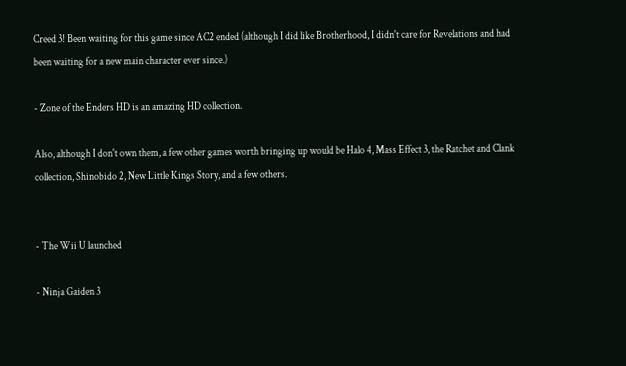Creed 3! Been waiting for this game since AC2 ended (although I did like Brotherhood, I didn't care for Revelations and had been waiting for a new main character ever since.)

- Zone of the Enders HD is an amazing HD collection.

Also, although I don't own them, a few other games worth bringing up would be Halo 4, Mass Effect 3, the Ratchet and Clank collection, Shinobido 2, New Little Kings Story, and a few others.


- The Wii U launched

- Ninja Gaiden 3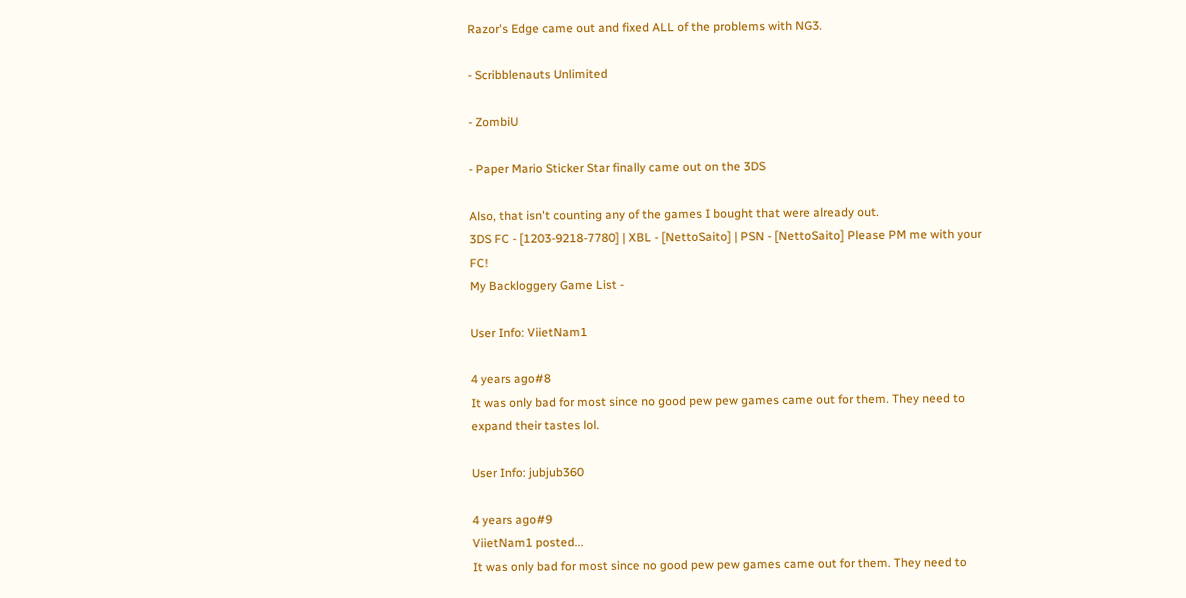Razor's Edge came out and fixed ALL of the problems with NG3.

- Scribblenauts Unlimited

- ZombiU

- Paper Mario Sticker Star finally came out on the 3DS

Also, that isn't counting any of the games I bought that were already out.
3DS FC - [1203-9218-7780] | XBL - [NettoSaito] | PSN - [NettoSaito] Please PM me with your FC!
My Backloggery Game List -

User Info: ViietNam1

4 years ago#8
It was only bad for most since no good pew pew games came out for them. They need to expand their tastes lol.

User Info: jubjub360

4 years ago#9
ViietNam1 posted...
It was only bad for most since no good pew pew games came out for them. They need to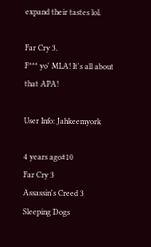expand their tastes lol.

Far Cry 3.
F*** yo' MLA! It's all about that APA!

User Info: Jahkeemyork

4 years ago#10
Far Cry 3
Assassin's Creed 3
Sleeping Dogs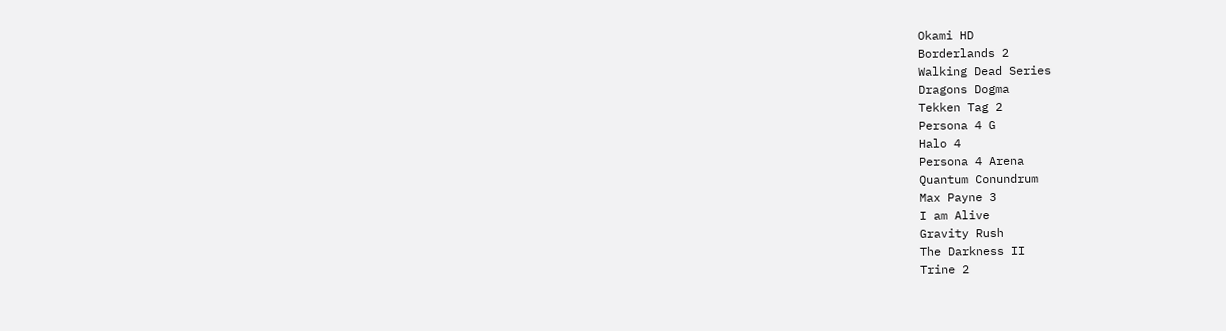Okami HD
Borderlands 2
Walking Dead Series
Dragons Dogma
Tekken Tag 2
Persona 4 G
Halo 4
Persona 4 Arena
Quantum Conundrum
Max Payne 3
I am Alive
Gravity Rush
The Darkness II
Trine 2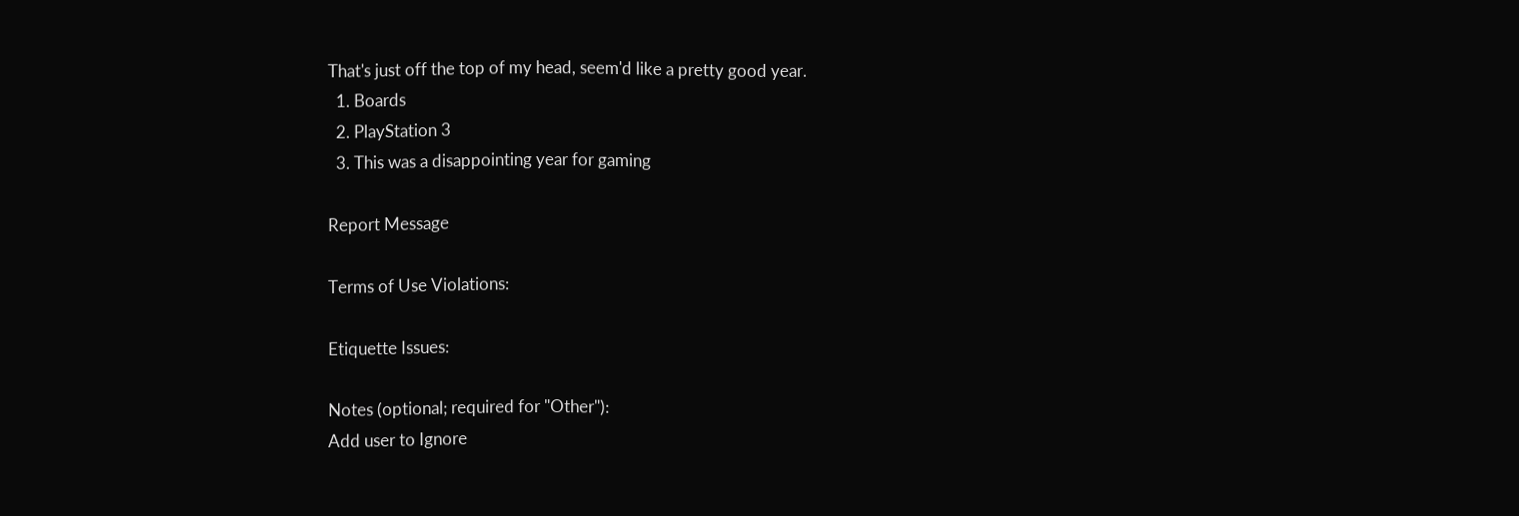That's just off the top of my head, seem'd like a pretty good year.
  1. Boards
  2. PlayStation 3
  3. This was a disappointing year for gaming

Report Message

Terms of Use Violations:

Etiquette Issues:

Notes (optional; required for "Other"):
Add user to Ignore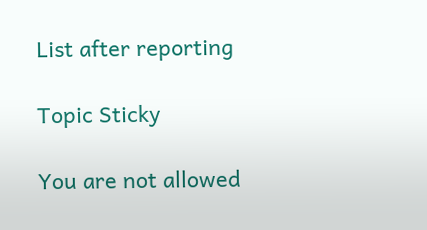List after reporting

Topic Sticky

You are not allowed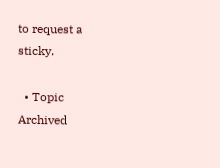to request a sticky.

  • Topic Archived